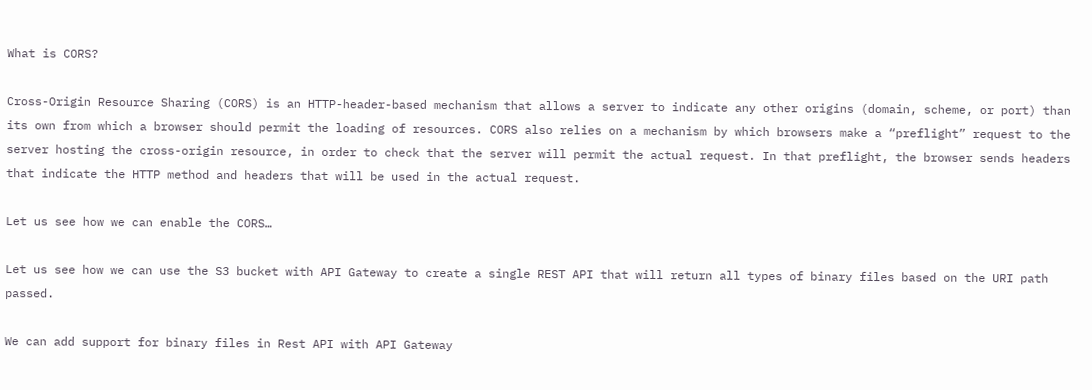What is CORS?

Cross-Origin Resource Sharing (CORS) is an HTTP-header-based mechanism that allows a server to indicate any other origins (domain, scheme, or port) than its own from which a browser should permit the loading of resources. CORS also relies on a mechanism by which browsers make a “preflight” request to the server hosting the cross-origin resource, in order to check that the server will permit the actual request. In that preflight, the browser sends headers that indicate the HTTP method and headers that will be used in the actual request.

Let us see how we can enable the CORS…

Let us see how we can use the S3 bucket with API Gateway to create a single REST API that will return all types of binary files based on the URI path passed.

We can add support for binary files in Rest API with API Gateway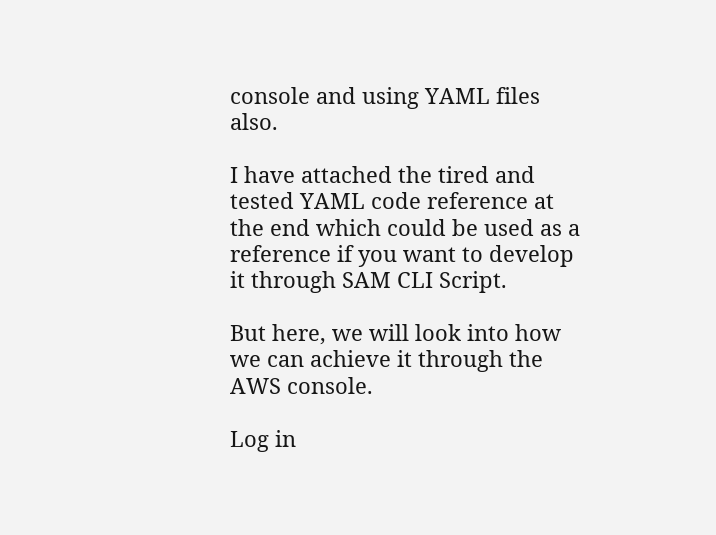console and using YAML files also.

I have attached the tired and tested YAML code reference at the end which could be used as a reference if you want to develop it through SAM CLI Script.

But here, we will look into how we can achieve it through the AWS console.

Log in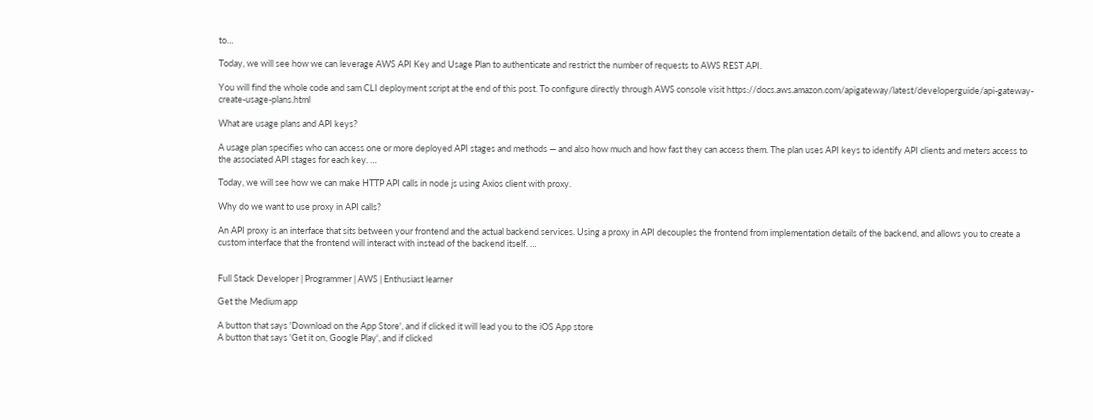to…

Today, we will see how we can leverage AWS API Key and Usage Plan to authenticate and restrict the number of requests to AWS REST API.

You will find the whole code and sam CLI deployment script at the end of this post. To configure directly through AWS console visit https://docs.aws.amazon.com/apigateway/latest/developerguide/api-gateway-create-usage-plans.html

What are usage plans and API keys?

A usage plan specifies who can access one or more deployed API stages and methods — and also how much and how fast they can access them. The plan uses API keys to identify API clients and meters access to the associated API stages for each key. …

Today, we will see how we can make HTTP API calls in node js using Axios client with proxy.

Why do we want to use proxy in API calls?

An API proxy is an interface that sits between your frontend and the actual backend services. Using a proxy in API decouples the frontend from implementation details of the backend, and allows you to create a custom interface that the frontend will interact with instead of the backend itself. …


Full Stack Developer | Programmer | AWS | Enthusiast learner

Get the Medium app

A button that says 'Download on the App Store', and if clicked it will lead you to the iOS App store
A button that says 'Get it on, Google Play', and if clicked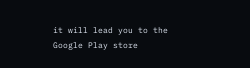it will lead you to the Google Play store